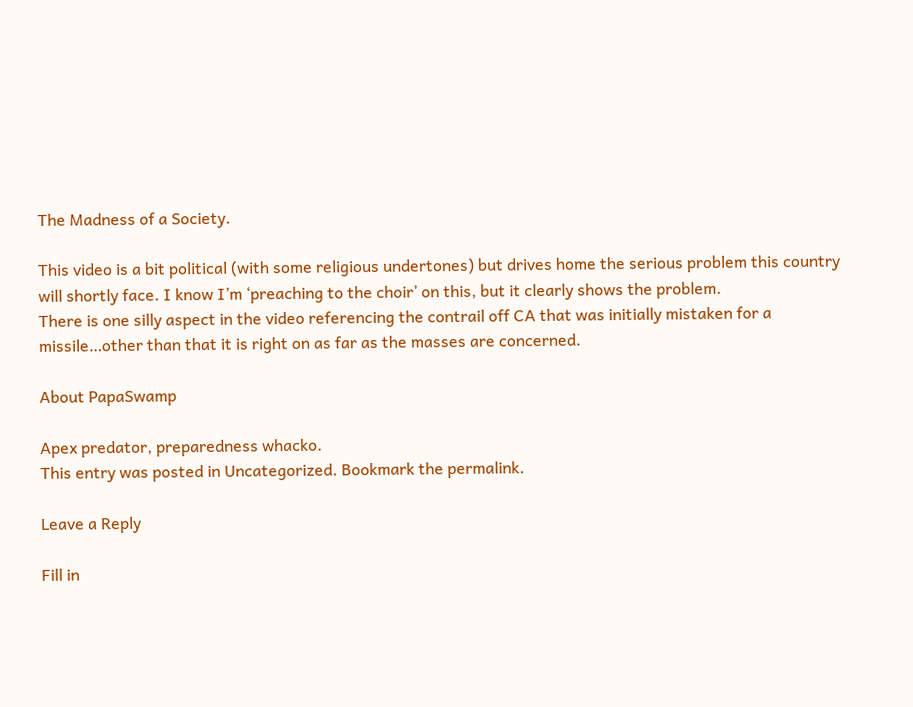The Madness of a Society.

This video is a bit political (with some religious undertones) but drives home the serious problem this country will shortly face. I know I’m ‘preaching to the choir’ on this, but it clearly shows the problem.
There is one silly aspect in the video referencing the contrail off CA that was initially mistaken for a missile…other than that it is right on as far as the masses are concerned.

About PapaSwamp

Apex predator, preparedness whacko.
This entry was posted in Uncategorized. Bookmark the permalink.

Leave a Reply

Fill in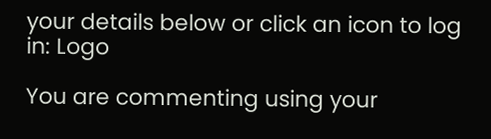your details below or click an icon to log in: Logo

You are commenting using your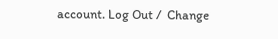account. Log Out /  Change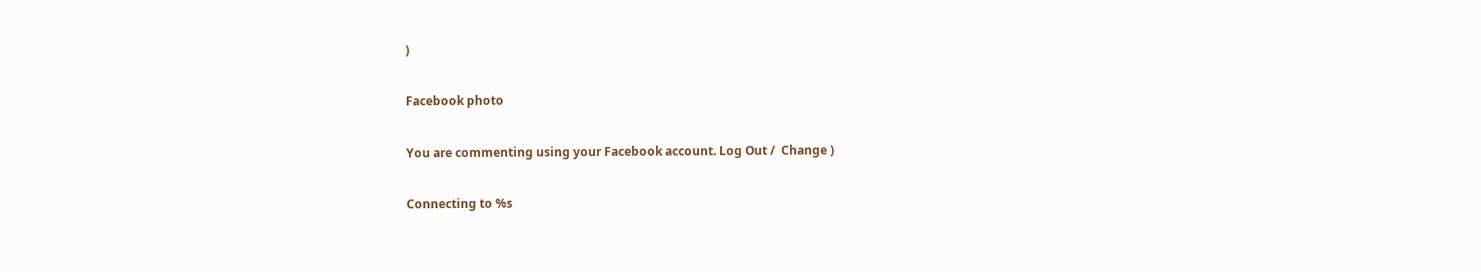)

Facebook photo

You are commenting using your Facebook account. Log Out /  Change )

Connecting to %s